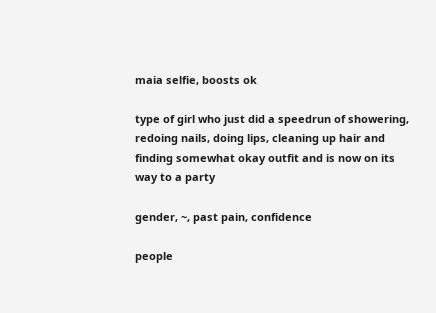maia selfie, boosts ok

type of girl who just did a speedrun of showering, redoing nails, doing lips, cleaning up hair and finding somewhat okay outfit and is now on its way to a party

gender, ~, past pain, confidence

people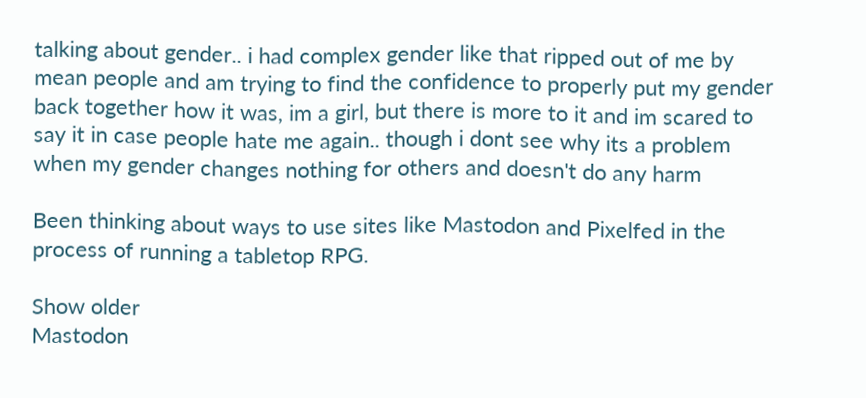talking about gender.. i had complex gender like that ripped out of me by mean people and am trying to find the confidence to properly put my gender back together how it was, im a girl, but there is more to it and im scared to say it in case people hate me again.. though i dont see why its a problem when my gender changes nothing for others and doesn't do any harm

Been thinking about ways to use sites like Mastodon and Pixelfed in the process of running a tabletop RPG.

Show older
Mastodon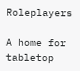Roleplayers

A home for tabletop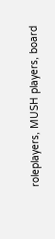roleplayers, MUSH players, board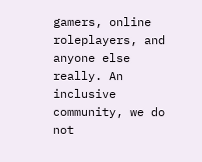gamers, online roleplayers, and anyone else really. An inclusive community, we do not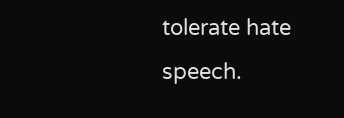tolerate hate speech.